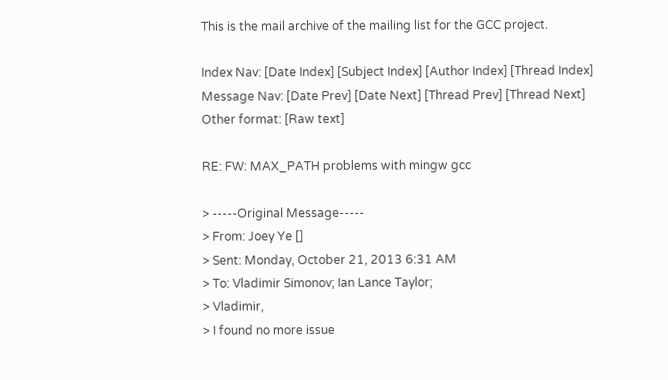This is the mail archive of the mailing list for the GCC project.

Index Nav: [Date Index] [Subject Index] [Author Index] [Thread Index]
Message Nav: [Date Prev] [Date Next] [Thread Prev] [Thread Next]
Other format: [Raw text]

RE: FW: MAX_PATH problems with mingw gcc

> -----Original Message-----
> From: Joey Ye []
> Sent: Monday, October 21, 2013 6:31 AM
> To: Vladimir Simonov; Ian Lance Taylor;
> Vladimir,
> I found no more issue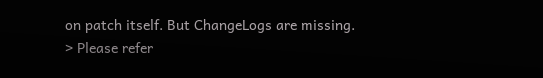on patch itself. But ChangeLogs are missing.
> Please refer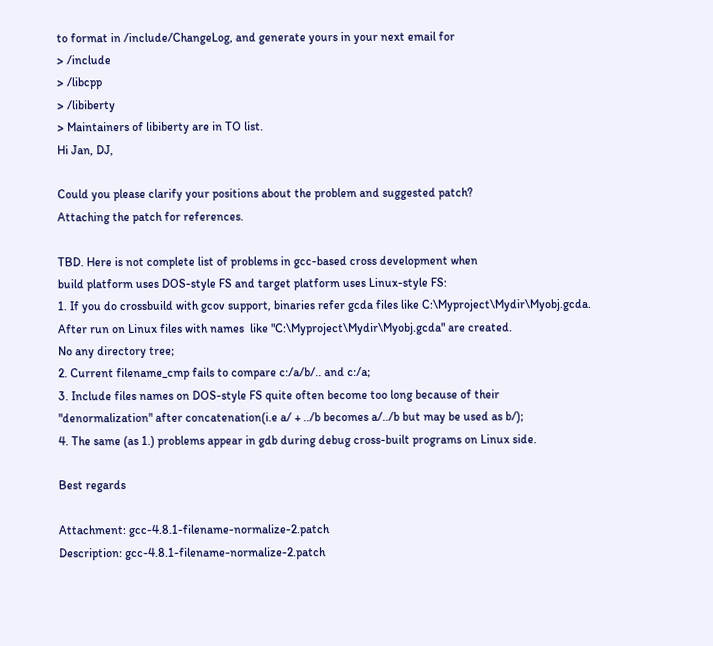to format in /include/ChangeLog, and generate yours in your next email for
> /include
> /libcpp
> /libiberty
> Maintainers of libiberty are in TO list.
Hi Jan, DJ,

Could you please clarify your positions about the problem and suggested patch?
Attaching the patch for references.

TBD. Here is not complete list of problems in gcc-based cross development when
build platform uses DOS-style FS and target platform uses Linux-style FS:
1. If you do crossbuild with gcov support, binaries refer gcda files like C:\Myproject\Mydir\Myobj.gcda.
After run on Linux files with names  like "C:\Myproject\Mydir\Myobj.gcda" are created.
No any directory tree;
2. Current filename_cmp fails to compare c:/a/b/.. and c:/a;
3. Include files names on DOS-style FS quite often become too long because of their
"denormalization" after concatenation(i.e a/ + ../b becomes a/../b but may be used as b/);
4. The same (as 1.) problems appear in gdb during debug cross-built programs on Linux side.

Best regards

Attachment: gcc-4.8.1-filename-normalize-2.patch
Description: gcc-4.8.1-filename-normalize-2.patch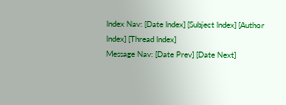Index Nav: [Date Index] [Subject Index] [Author Index] [Thread Index]
Message Nav: [Date Prev] [Date Next]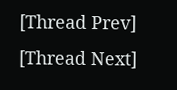[Thread Prev] [Thread Next]